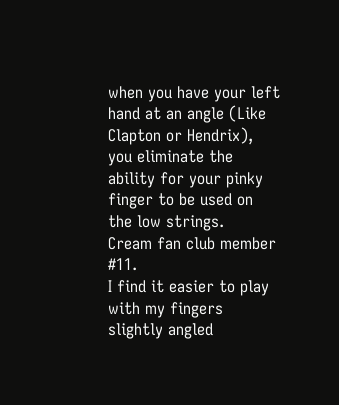when you have your left hand at an angle (Like Clapton or Hendrix), you eliminate the ability for your pinky finger to be used on the low strings.
Cream fan club member #11.
I find it easier to play with my fingers slightly angled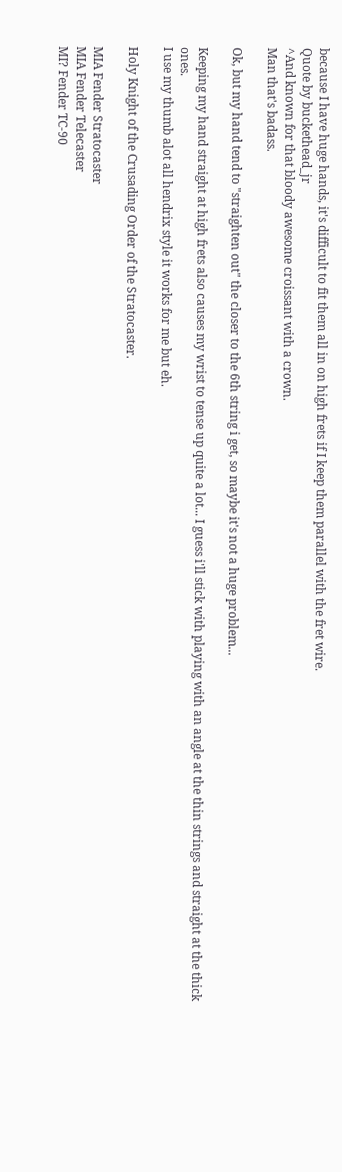because I have huge hands, it's difficult to fit them all in on high frets if I keep them parallel with the fret wire.
Quote by buckethead_jr
^And known for that bloody awesome croissant with a crown.
Man that's badass.

Ok, but my hand tend to "straighten out" the closer to the 6th string i get, so maybe it's not a huge problem...

Keeping my hand straight at high frets also causes my wrist to tense up quite a lot... I guess i'll stick with playing with an angle at the thin strings and straight at the thick ones.
I use my thumb alot all hendrix style it works for me but eh.

Holy Knight of the Crusading Order of the Stratocaster.

MIA Fender Stratocaster
MIA Fender Telecaster
MI? Fender TC-90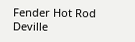Fender Hot Rod Deville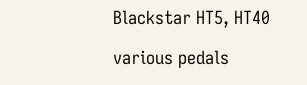Blackstar HT5, HT40

various pedals